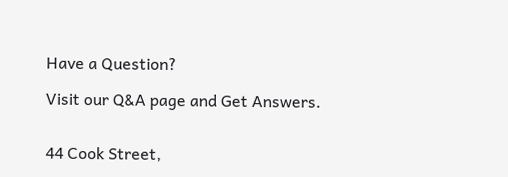Have a Question?

Visit our Q&A page and Get Answers.


44 Cook Street,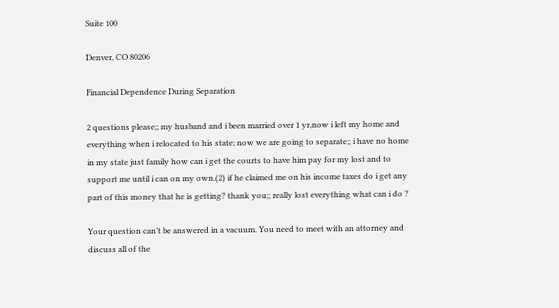Suite 100

Denver, CO 80206

Financial Dependence During Separation

2 questions please;; my husband and i been married over 1 yr,now i left my home and everything when i relocated to his state; now we are going to separate;; i have no home in my state just family how can i get the courts to have him pay for my lost and to support me until i can on my own.(2) if he claimed me on his income taxes do i get any part of this money that he is getting? thank you;; really lost everything what can i do ?

Your question can’t be answered in a vacuum. You need to meet with an attorney and discuss all of the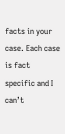facts in your case. Each case is fact specific and I can’t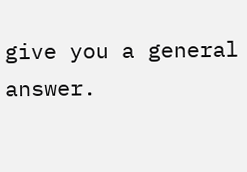give you a general answer.